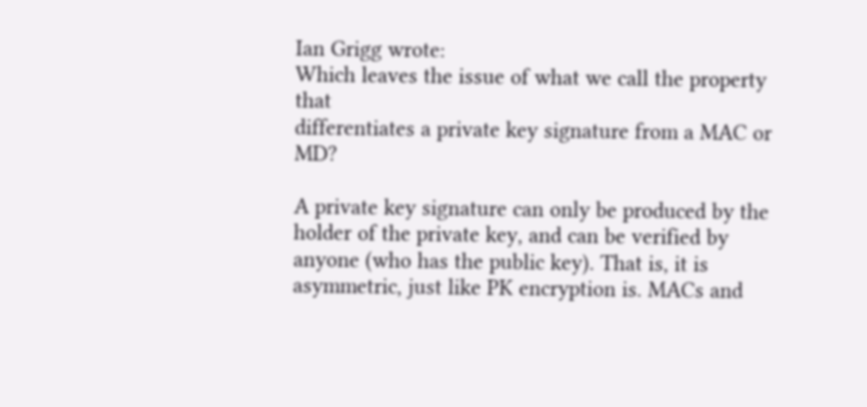Ian Grigg wrote:
Which leaves the issue of what we call the property that
differentiates a private key signature from a MAC or MD?

A private key signature can only be produced by the holder of the private key, and can be verified by anyone (who has the public key). That is, it is asymmetric, just like PK encryption is. MACs and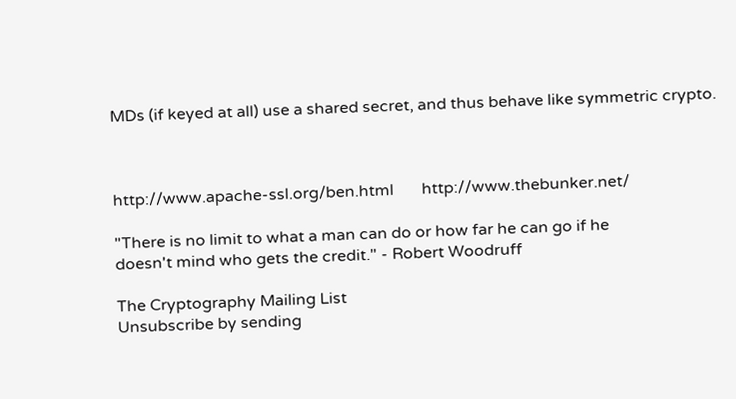MDs (if keyed at all) use a shared secret, and thus behave like symmetric crypto.



http://www.apache-ssl.org/ben.html       http://www.thebunker.net/

"There is no limit to what a man can do or how far he can go if he
doesn't mind who gets the credit." - Robert Woodruff

The Cryptography Mailing List
Unsubscribe by sending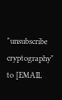"unsubscribe cryptography" to [EMAIL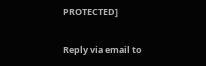PROTECTED]

Reply via email to